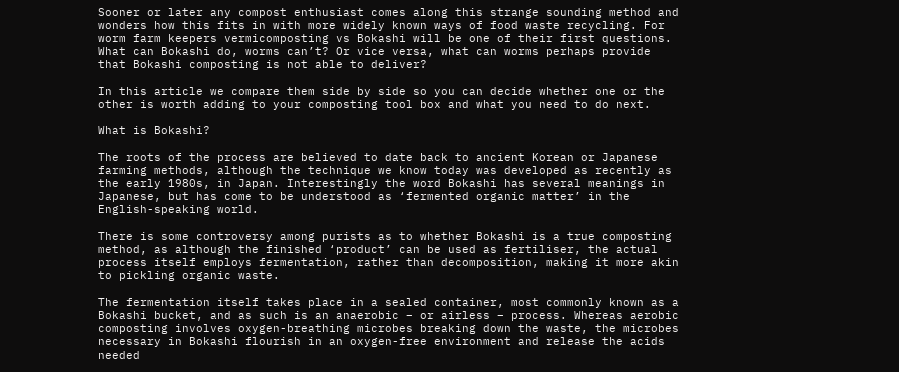Sooner or later any compost enthusiast comes along this strange sounding method and wonders how this fits in with more widely known ways of food waste recycling. For worm farm keepers vermicomposting vs Bokashi will be one of their first questions. What can Bokashi do, worms can’t? Or vice versa, what can worms perhaps provide that Bokashi composting is not able to deliver?

In this article we compare them side by side so you can decide whether one or the other is worth adding to your composting tool box and what you need to do next.

What is Bokashi?

The roots of the process are believed to date back to ancient Korean or Japanese farming methods, although the technique we know today was developed as recently as the early 1980s, in Japan. Interestingly the word Bokashi has several meanings in Japanese, but has come to be understood as ‘fermented organic matter’ in the English-speaking world.

There is some controversy among purists as to whether Bokashi is a true composting method, as although the finished ‘product’ can be used as fertiliser, the actual process itself employs fermentation, rather than decomposition, making it more akin to pickling organic waste.

The fermentation itself takes place in a sealed container, most commonly known as a Bokashi bucket, and as such is an anaerobic – or airless – process. Whereas aerobic composting involves oxygen-breathing microbes breaking down the waste, the microbes necessary in Bokashi flourish in an oxygen-free environment and release the acids needed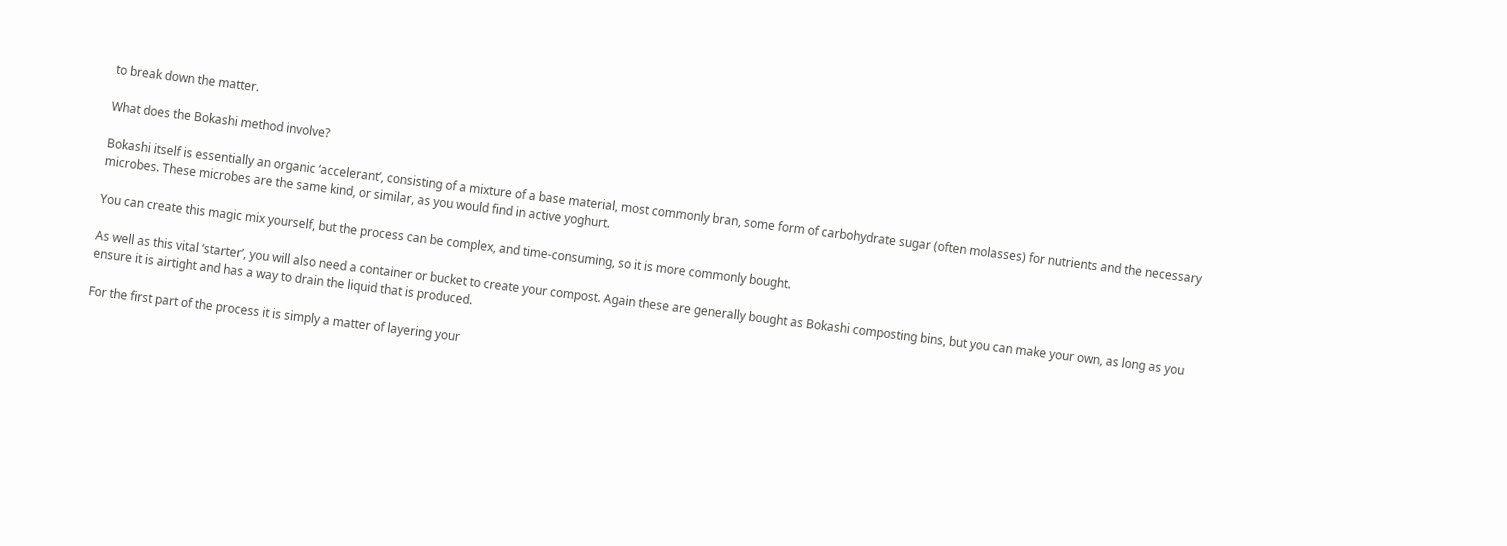to break down the matter.

What does the Bokashi method involve?

Bokashi itself is essentially an organic ‘accelerant’, consisting of a mixture of a base material, most commonly bran, some form of carbohydrate sugar (often molasses) for nutrients and the necessary microbes. These microbes are the same kind, or similar, as you would find in active yoghurt.

You can create this magic mix yourself, but the process can be complex, and time-consuming, so it is more commonly bought.

As well as this vital ‘starter’, you will also need a container or bucket to create your compost. Again these are generally bought as Bokashi composting bins, but you can make your own, as long as you ensure it is airtight and has a way to drain the liquid that is produced.

For the first part of the process it is simply a matter of layering your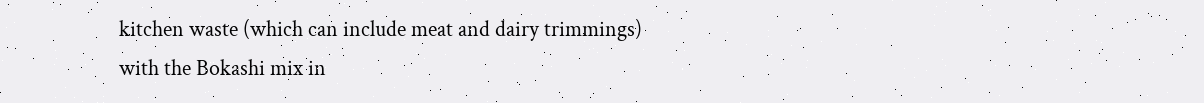kitchen waste (which can include meat and dairy trimmings) with the Bokashi mix in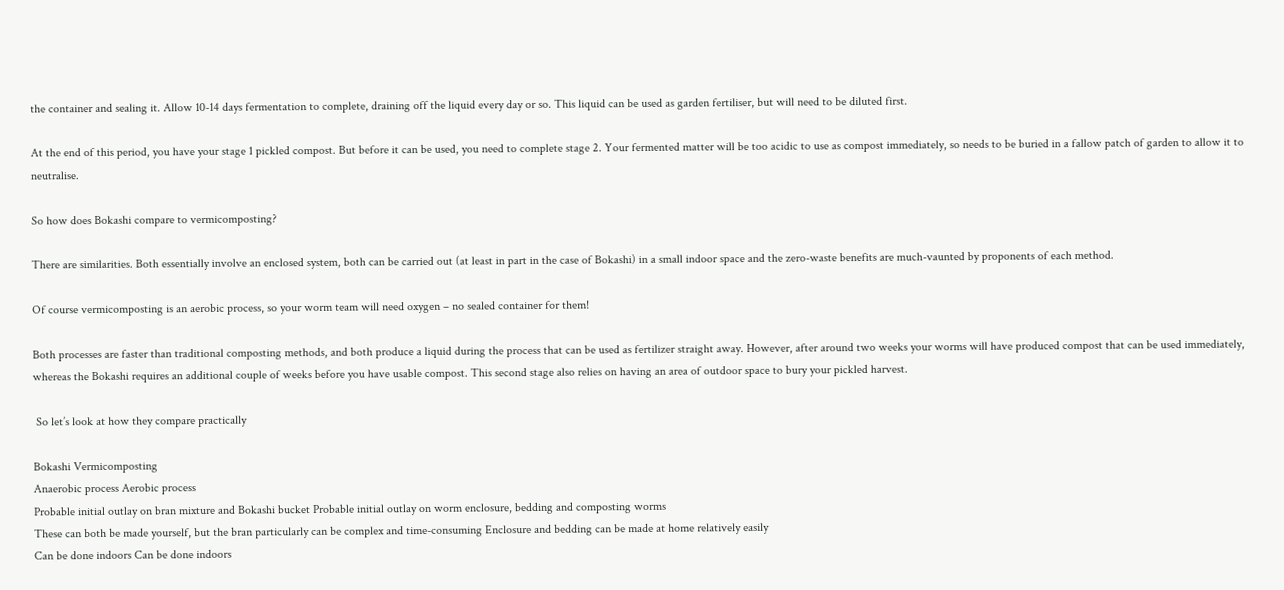the container and sealing it. Allow 10-14 days fermentation to complete, draining off the liquid every day or so. This liquid can be used as garden fertiliser, but will need to be diluted first.

At the end of this period, you have your stage 1 pickled compost. But before it can be used, you need to complete stage 2. Your fermented matter will be too acidic to use as compost immediately, so needs to be buried in a fallow patch of garden to allow it to neutralise.

So how does Bokashi compare to vermicomposting?

There are similarities. Both essentially involve an enclosed system, both can be carried out (at least in part in the case of Bokashi) in a small indoor space and the zero-waste benefits are much-vaunted by proponents of each method.

Of course vermicomposting is an aerobic process, so your worm team will need oxygen – no sealed container for them!

Both processes are faster than traditional composting methods, and both produce a liquid during the process that can be used as fertilizer straight away. However, after around two weeks your worms will have produced compost that can be used immediately, whereas the Bokashi requires an additional couple of weeks before you have usable compost. This second stage also relies on having an area of outdoor space to bury your pickled harvest.

 So let’s look at how they compare practically

Bokashi Vermicomposting
Anaerobic process Aerobic process
Probable initial outlay on bran mixture and Bokashi bucket Probable initial outlay on worm enclosure, bedding and composting worms
These can both be made yourself, but the bran particularly can be complex and time-consuming Enclosure and bedding can be made at home relatively easily
Can be done indoors Can be done indoors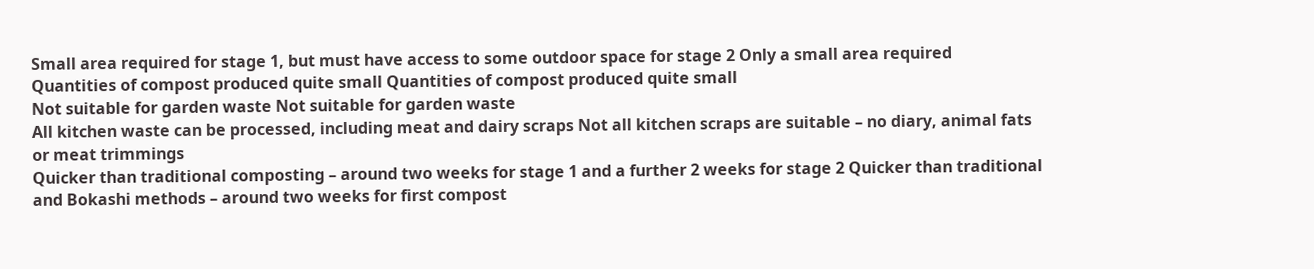Small area required for stage 1, but must have access to some outdoor space for stage 2 Only a small area required
Quantities of compost produced quite small Quantities of compost produced quite small
Not suitable for garden waste Not suitable for garden waste
All kitchen waste can be processed, including meat and dairy scraps Not all kitchen scraps are suitable – no diary, animal fats or meat trimmings
Quicker than traditional composting – around two weeks for stage 1 and a further 2 weeks for stage 2 Quicker than traditional and Bokashi methods – around two weeks for first compost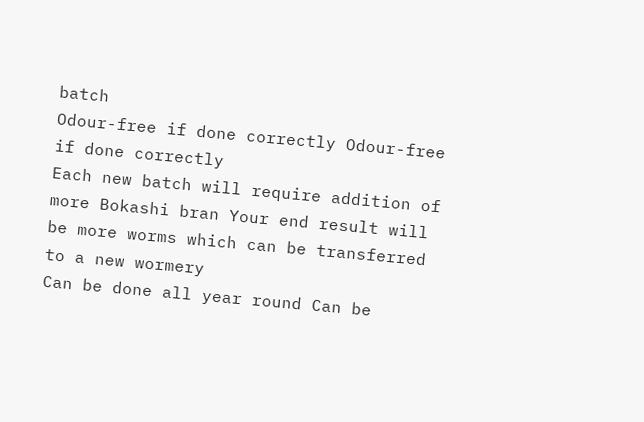batch
Odour-free if done correctly Odour-free if done correctly
Each new batch will require addition of more Bokashi bran Your end result will be more worms which can be transferred to a new wormery
Can be done all year round Can be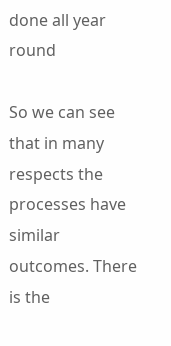done all year round

So we can see that in many respects the processes have similar outcomes. There is the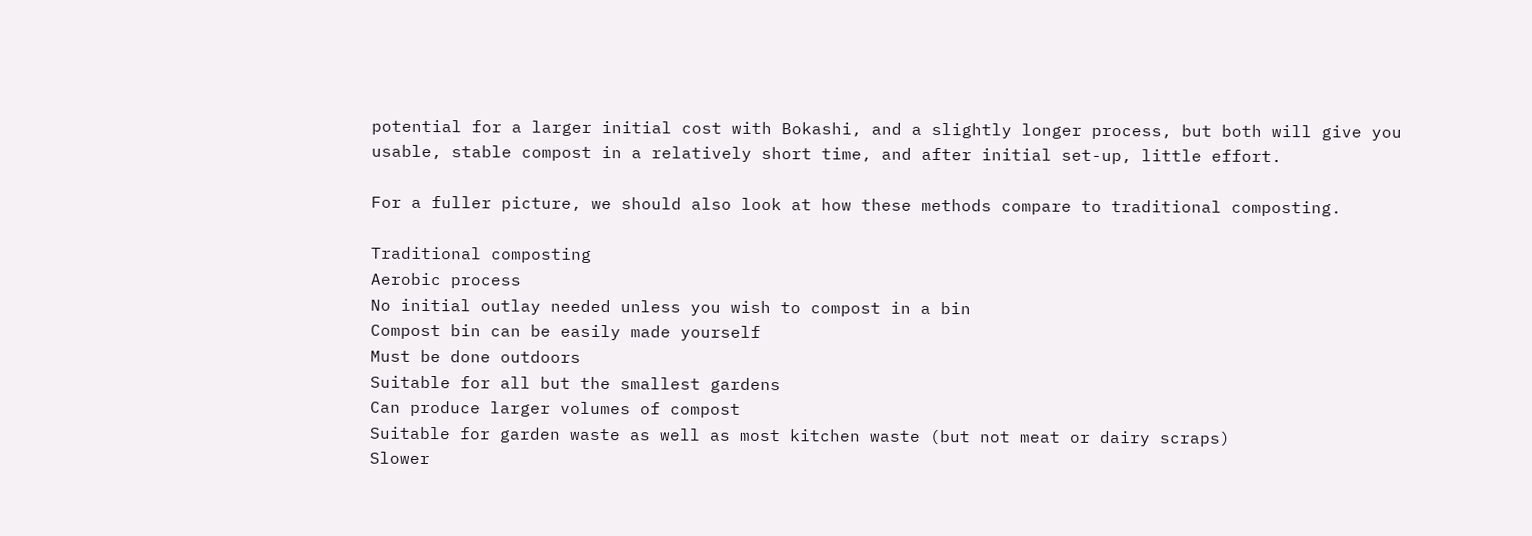potential for a larger initial cost with Bokashi, and a slightly longer process, but both will give you usable, stable compost in a relatively short time, and after initial set-up, little effort.

For a fuller picture, we should also look at how these methods compare to traditional composting.

Traditional composting
Aerobic process
No initial outlay needed unless you wish to compost in a bin
Compost bin can be easily made yourself
Must be done outdoors
Suitable for all but the smallest gardens
Can produce larger volumes of compost
Suitable for garden waste as well as most kitchen waste (but not meat or dairy scraps)
Slower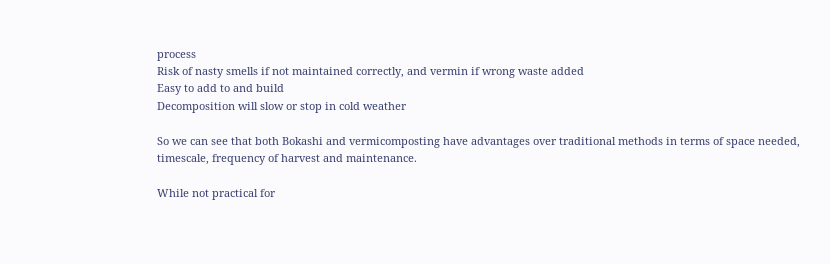process
Risk of nasty smells if not maintained correctly, and vermin if wrong waste added
Easy to add to and build
Decomposition will slow or stop in cold weather

So we can see that both Bokashi and vermicomposting have advantages over traditional methods in terms of space needed, timescale, frequency of harvest and maintenance.

While not practical for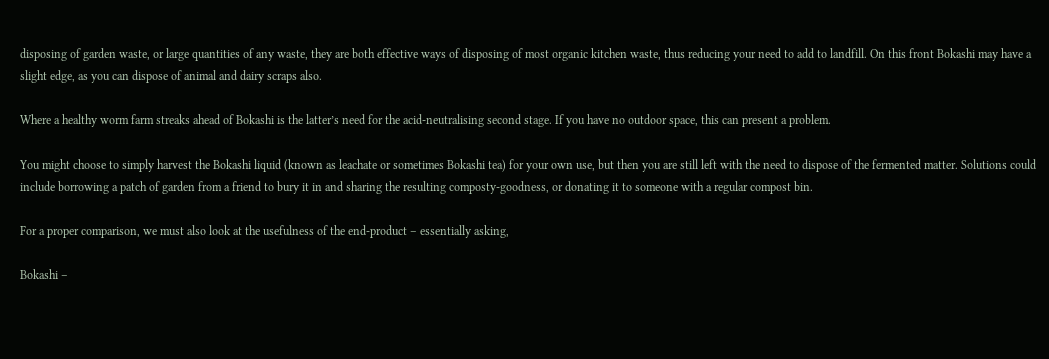disposing of garden waste, or large quantities of any waste, they are both effective ways of disposing of most organic kitchen waste, thus reducing your need to add to landfill. On this front Bokashi may have a slight edge, as you can dispose of animal and dairy scraps also.

Where a healthy worm farm streaks ahead of Bokashi is the latter’s need for the acid-neutralising second stage. If you have no outdoor space, this can present a problem.

You might choose to simply harvest the Bokashi liquid (known as leachate or sometimes Bokashi tea) for your own use, but then you are still left with the need to dispose of the fermented matter. Solutions could include borrowing a patch of garden from a friend to bury it in and sharing the resulting composty-goodness, or donating it to someone with a regular compost bin.

For a proper comparison, we must also look at the usefulness of the end-product – essentially asking,

Bokashi –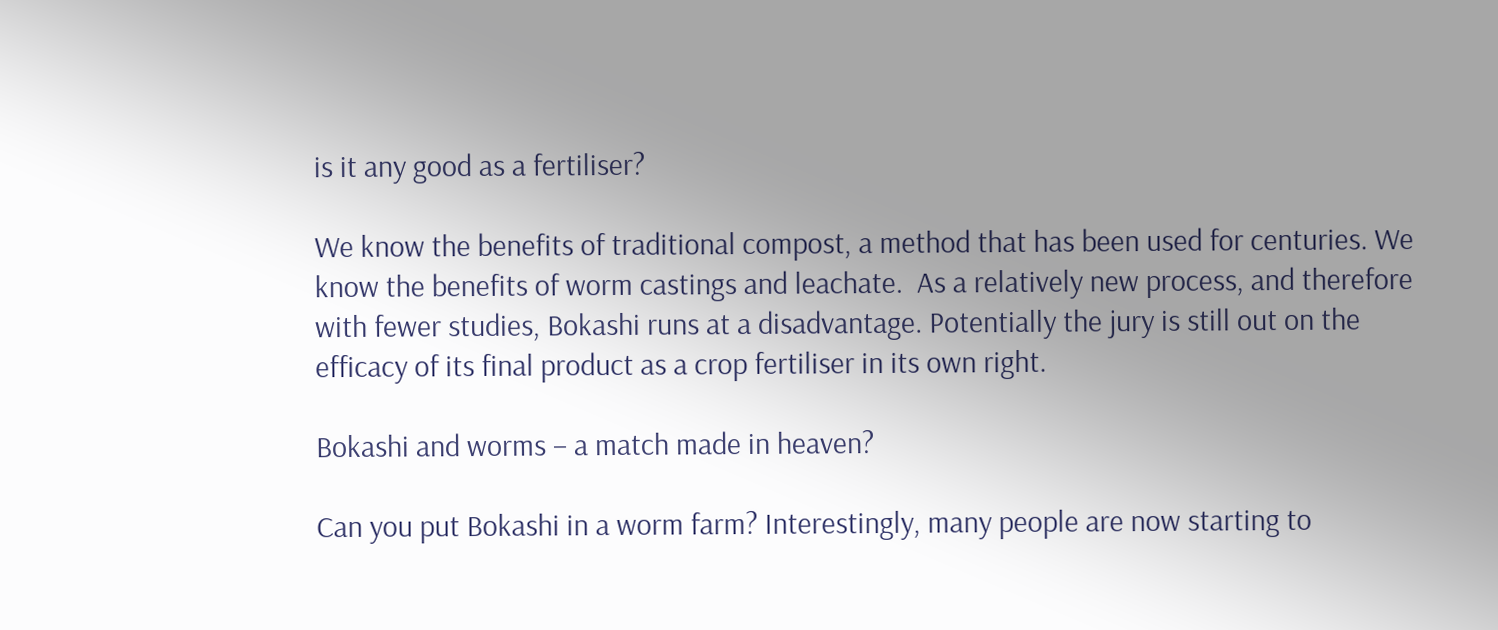is it any good as a fertiliser?

We know the benefits of traditional compost, a method that has been used for centuries. We know the benefits of worm castings and leachate.  As a relatively new process, and therefore with fewer studies, Bokashi runs at a disadvantage. Potentially the jury is still out on the efficacy of its final product as a crop fertiliser in its own right.

Bokashi and worms – a match made in heaven?

Can you put Bokashi in a worm farm? Interestingly, many people are now starting to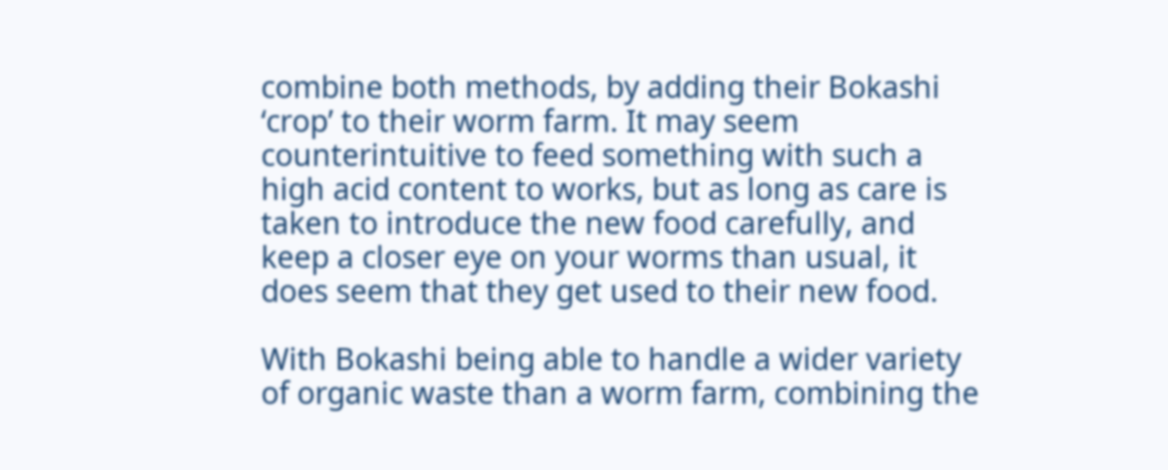combine both methods, by adding their Bokashi ‘crop’ to their worm farm. It may seem counterintuitive to feed something with such a high acid content to works, but as long as care is taken to introduce the new food carefully, and keep a closer eye on your worms than usual, it does seem that they get used to their new food.

With Bokashi being able to handle a wider variety of organic waste than a worm farm, combining the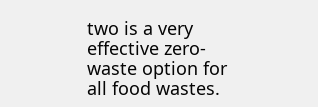two is a very effective zero-waste option for all food wastes.